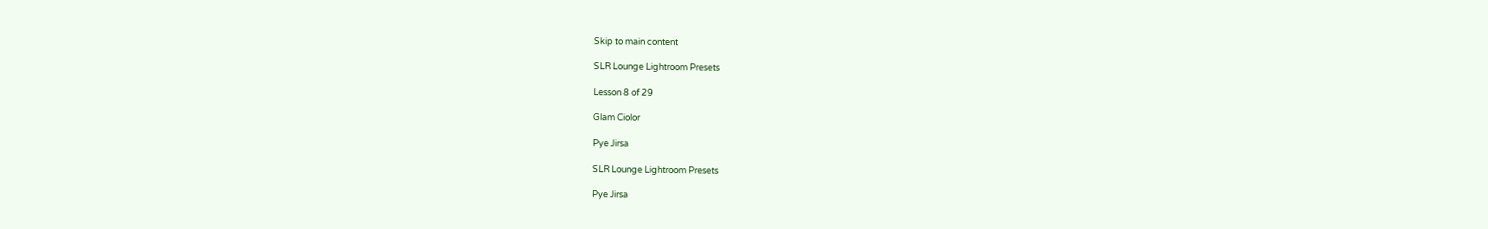Skip to main content

SLR Lounge Lightroom Presets

Lesson 8 of 29

Glam Ciolor

Pye Jirsa

SLR Lounge Lightroom Presets

Pye Jirsa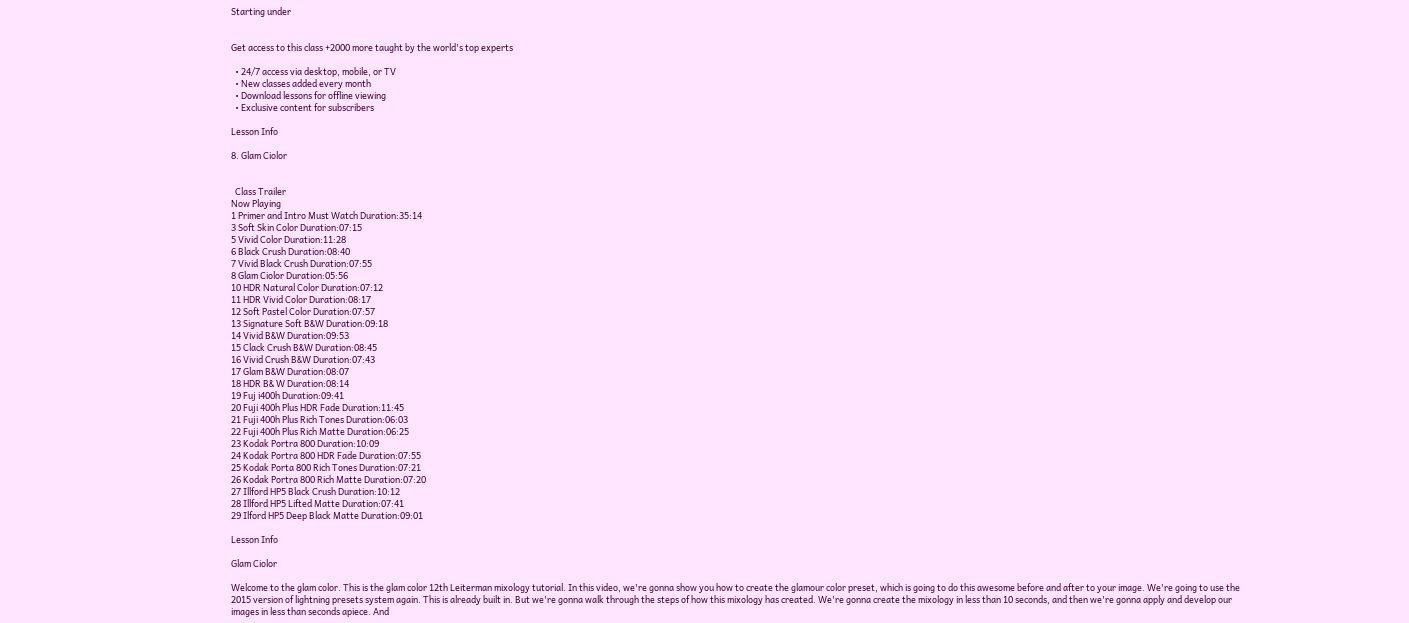Starting under


Get access to this class +2000 more taught by the world's top experts

  • 24/7 access via desktop, mobile, or TV
  • New classes added every month
  • Download lessons for offline viewing
  • Exclusive content for subscribers

Lesson Info

8. Glam Ciolor


  Class Trailer
Now Playing
1 Primer and Intro Must Watch Duration:35:14
3 Soft Skin Color Duration:07:15
5 Vivid Color Duration:11:28
6 Black Crush Duration:08:40
7 Vivid Black Crush Duration:07:55
8 Glam Ciolor Duration:05:56
10 HDR Natural Color Duration:07:12
11 HDR Vivid Color Duration:08:17
12 Soft Pastel Color Duration:07:57
13 Signature Soft B&W Duration:09:18
14 Vivid B&W Duration:09:53
15 Clack Crush B&W Duration:08:45
16 Vivid Crush B&W Duration:07:43
17 Glam B&W Duration:08:07
18 HDR B& W Duration:08:14
19 Fuj i400h Duration:09:41
20 Fuji 400h Plus HDR Fade Duration:11:45
21 Fuji 400h Plus Rich Tones Duration:06:03
22 Fuji 400h Plus Rich Matte Duration:06:25
23 Kodak Portra 800 Duration:10:09
24 Kodak Portra 800 HDR Fade Duration:07:55
25 Kodak Porta 800 Rich Tones Duration:07:21
26 Kodak Portra 800 Rich Matte Duration:07:20
27 Illford HP5 Black Crush Duration:10:12
28 Illford HP5 Lifted Matte Duration:07:41
29 Ilford HP5 Deep Black Matte Duration:09:01

Lesson Info

Glam Ciolor

Welcome to the glam color. This is the glam color 12th Leiterman mixology tutorial. In this video, we're gonna show you how to create the glamour color preset, which is going to do this awesome before and after to your image. We're going to use the 2015 version of lightning presets system again. This is already built in. But we're gonna walk through the steps of how this mixology has created. We're gonna create the mixology in less than 10 seconds, and then we're gonna apply and develop our images in less than seconds apiece. And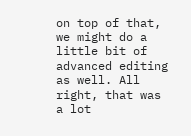on top of that, we might do a little bit of advanced editing as well. All right, that was a lot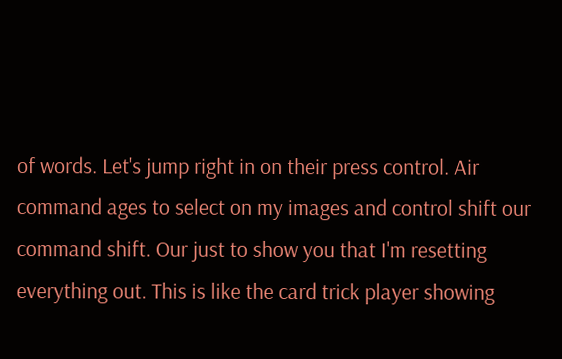of words. Let's jump right in on their press control. Air command ages to select on my images and control shift our command shift. Our just to show you that I'm resetting everything out. This is like the card trick player showing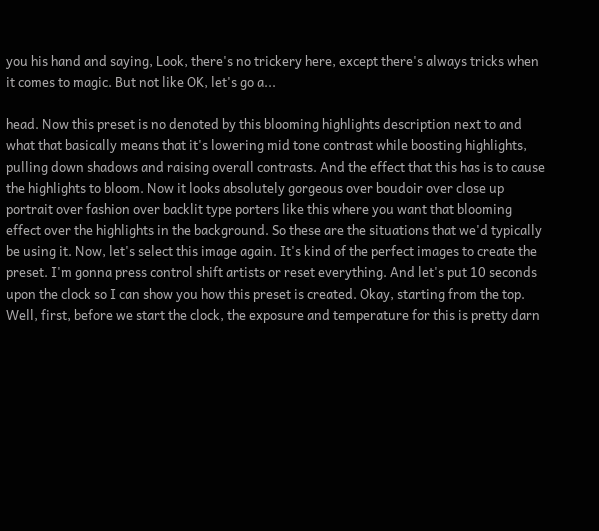you his hand and saying, Look, there's no trickery here, except there's always tricks when it comes to magic. But not like OK, let's go a...

head. Now this preset is no denoted by this blooming highlights description next to and what that basically means that it's lowering mid tone contrast while boosting highlights, pulling down shadows and raising overall contrasts. And the effect that this has is to cause the highlights to bloom. Now it looks absolutely gorgeous over boudoir over close up portrait over fashion over backlit type porters like this where you want that blooming effect over the highlights in the background. So these are the situations that we'd typically be using it. Now, let's select this image again. It's kind of the perfect images to create the preset. I'm gonna press control shift artists or reset everything. And let's put 10 seconds upon the clock so I can show you how this preset is created. Okay, starting from the top. Well, first, before we start the clock, the exposure and temperature for this is pretty darn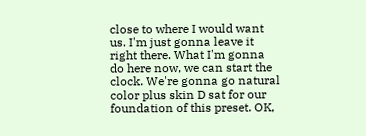close to where I would want us. I'm just gonna leave it right there. What I'm gonna do here now, we can start the clock. We're gonna go natural color plus skin D sat for our foundation of this preset. OK,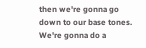then we're gonna go down to our base tones. We're gonna do a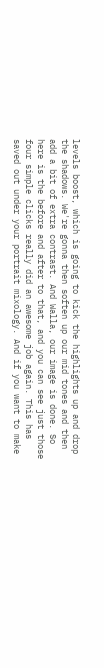levels boost, which is going to kick the highlights up and drop the shadows. We're gonna then soften up our mid tones and then add a bit of extra contrast. And Walla, our image is done. So here is the before and after to that, and you can see just those four simple clicks really did an awesome job again. This has saved out under your portrait mixology. And if you want to make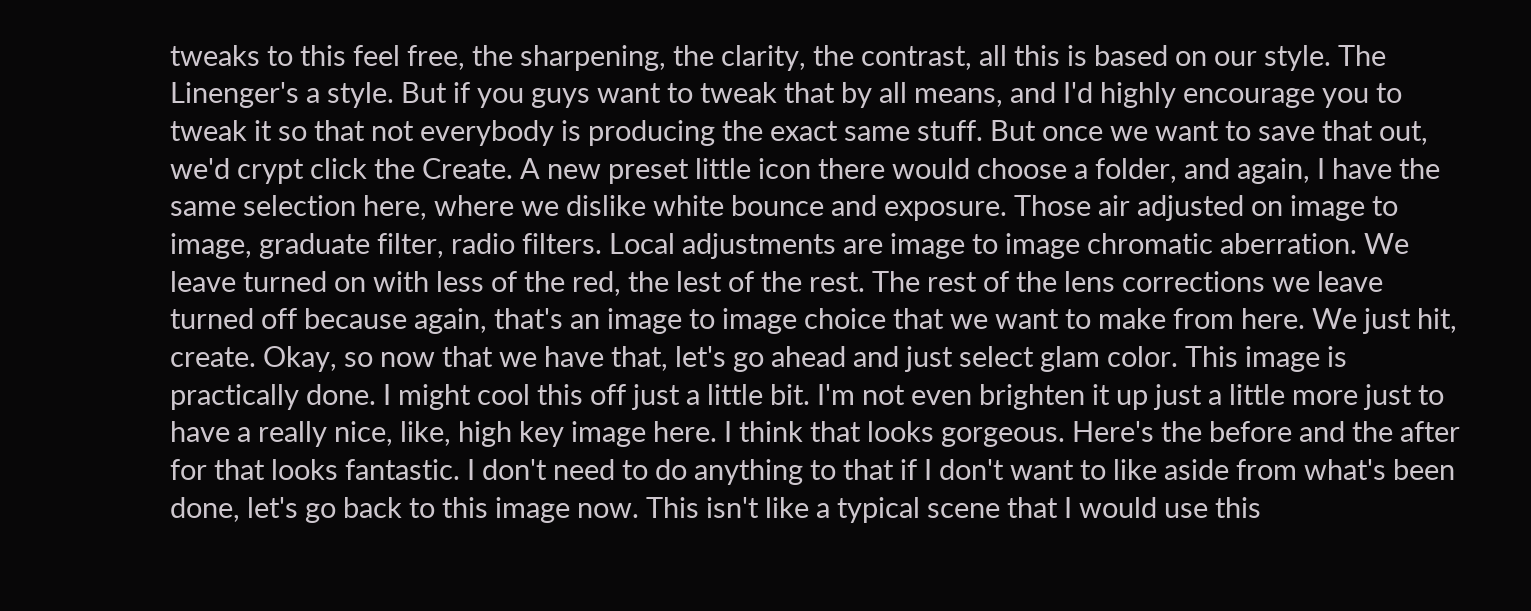tweaks to this feel free, the sharpening, the clarity, the contrast, all this is based on our style. The Linenger's a style. But if you guys want to tweak that by all means, and I'd highly encourage you to tweak it so that not everybody is producing the exact same stuff. But once we want to save that out, we'd crypt click the Create. A new preset little icon there would choose a folder, and again, I have the same selection here, where we dislike white bounce and exposure. Those air adjusted on image to image, graduate filter, radio filters. Local adjustments are image to image chromatic aberration. We leave turned on with less of the red, the lest of the rest. The rest of the lens corrections we leave turned off because again, that's an image to image choice that we want to make from here. We just hit, create. Okay, so now that we have that, let's go ahead and just select glam color. This image is practically done. I might cool this off just a little bit. I'm not even brighten it up just a little more just to have a really nice, like, high key image here. I think that looks gorgeous. Here's the before and the after for that looks fantastic. I don't need to do anything to that if I don't want to like aside from what's been done, let's go back to this image now. This isn't like a typical scene that I would use this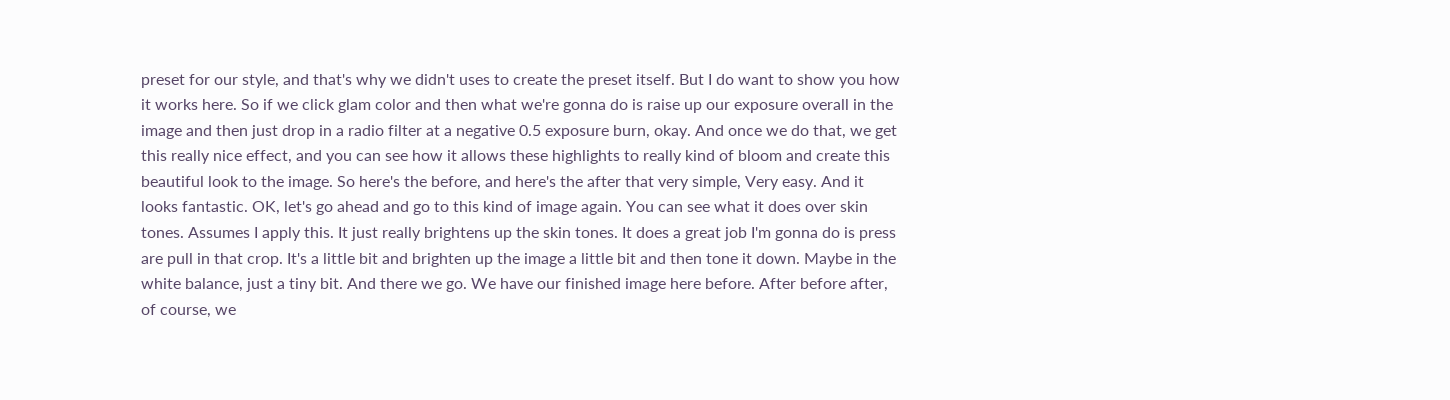preset for our style, and that's why we didn't uses to create the preset itself. But I do want to show you how it works here. So if we click glam color and then what we're gonna do is raise up our exposure overall in the image and then just drop in a radio filter at a negative 0.5 exposure burn, okay. And once we do that, we get this really nice effect, and you can see how it allows these highlights to really kind of bloom and create this beautiful look to the image. So here's the before, and here's the after that very simple, Very easy. And it looks fantastic. OK, let's go ahead and go to this kind of image again. You can see what it does over skin tones. Assumes I apply this. It just really brightens up the skin tones. It does a great job I'm gonna do is press are pull in that crop. It's a little bit and brighten up the image a little bit and then tone it down. Maybe in the white balance, just a tiny bit. And there we go. We have our finished image here before. After before after, of course, we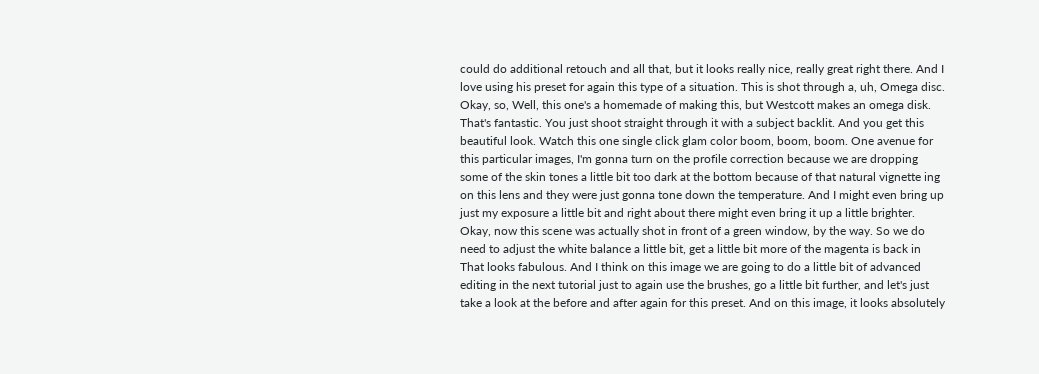could do additional retouch and all that, but it looks really nice, really great right there. And I love using his preset for again this type of a situation. This is shot through a, uh, Omega disc. Okay, so, Well, this one's a homemade of making this, but Westcott makes an omega disk. That's fantastic. You just shoot straight through it with a subject backlit. And you get this beautiful look. Watch this one single click glam color boom, boom, boom. One avenue for this particular images, I'm gonna turn on the profile correction because we are dropping some of the skin tones a little bit too dark at the bottom because of that natural vignette ing on this lens and they were just gonna tone down the temperature. And I might even bring up just my exposure a little bit and right about there might even bring it up a little brighter. Okay, now this scene was actually shot in front of a green window, by the way. So we do need to adjust the white balance a little bit, get a little bit more of the magenta is back in That looks fabulous. And I think on this image we are going to do a little bit of advanced editing in the next tutorial just to again use the brushes, go a little bit further, and let's just take a look at the before and after again for this preset. And on this image, it looks absolutely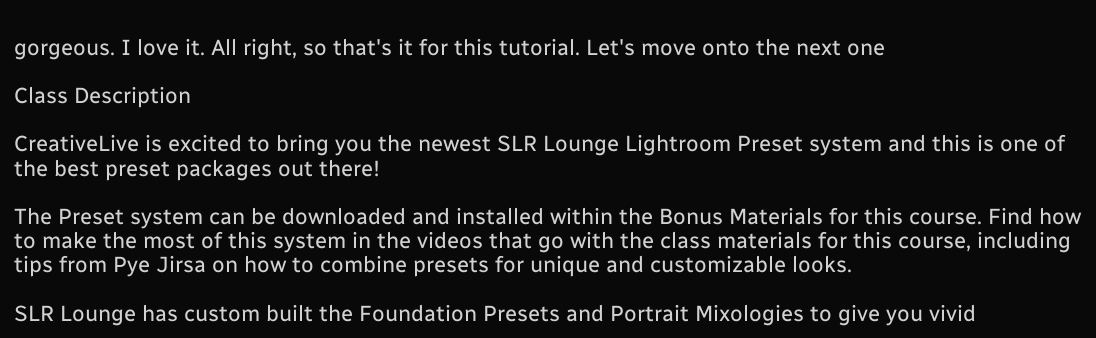gorgeous. I love it. All right, so that's it for this tutorial. Let's move onto the next one

Class Description

CreativeLive is excited to bring you the newest SLR Lounge Lightroom Preset system and this is one of the best preset packages out there!

The Preset system can be downloaded and installed within the Bonus Materials for this course. Find how to make the most of this system in the videos that go with the class materials for this course, including tips from Pye Jirsa on how to combine presets for unique and customizable looks.

SLR Lounge has custom built the Foundation Presets and Portrait Mixologies to give you vivid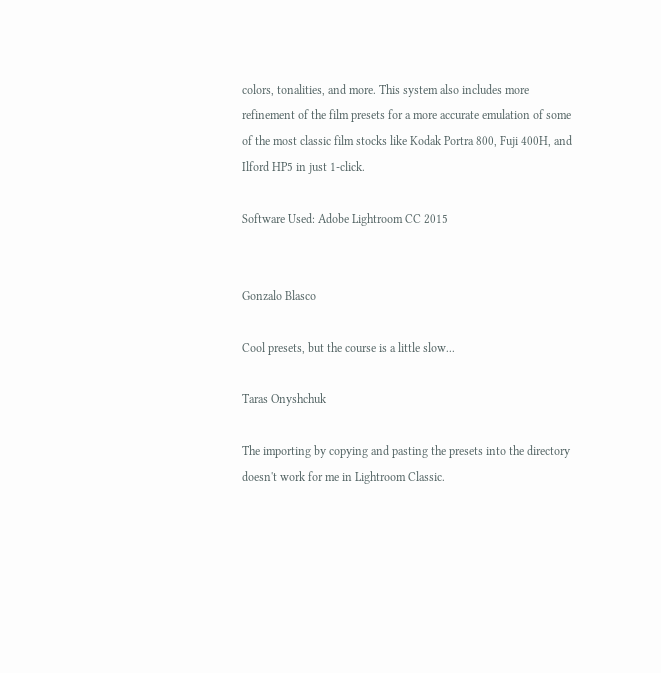colors, tonalities, and more. This system also includes more refinement of the film presets for a more accurate emulation of some of the most classic film stocks like Kodak Portra 800, Fuji 400H, and Ilford HP5 in just 1-click.

Software Used: Adobe Lightroom CC 2015


Gonzalo Blasco

Cool presets, but the course is a little slow...

Taras Onyshchuk

The importing by copying and pasting the presets into the directory doesn't work for me in Lightroom Classic.